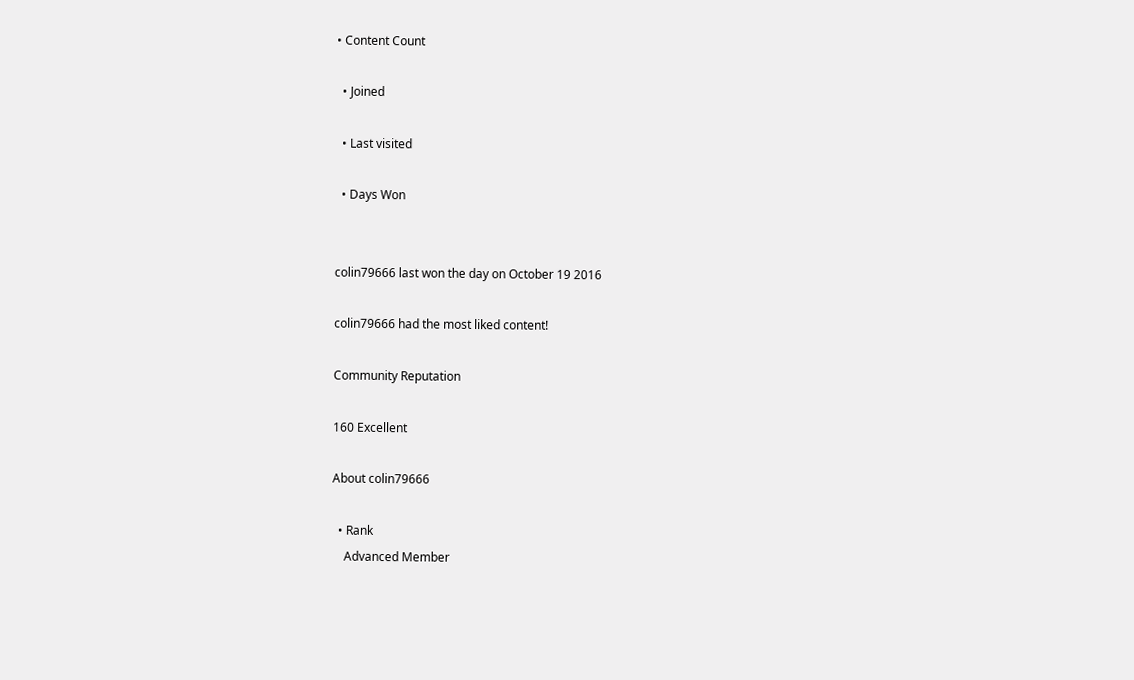• Content Count

  • Joined

  • Last visited

  • Days Won


colin79666 last won the day on October 19 2016

colin79666 had the most liked content!

Community Reputation

160 Excellent

About colin79666

  • Rank
    Advanced Member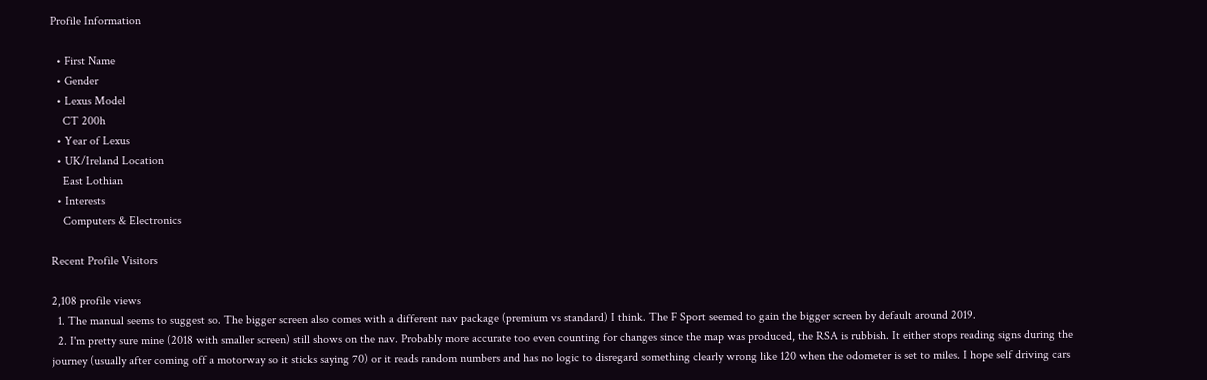Profile Information

  • First Name
  • Gender
  • Lexus Model
    CT 200h
  • Year of Lexus
  • UK/Ireland Location
    East Lothian
  • Interests
    Computers & Electronics

Recent Profile Visitors

2,108 profile views
  1. The manual seems to suggest so. The bigger screen also comes with a different nav package (premium vs standard) I think. The F Sport seemed to gain the bigger screen by default around 2019.
  2. I'm pretty sure mine (2018 with smaller screen) still shows on the nav. Probably more accurate too even counting for changes since the map was produced, the RSA is rubbish. It either stops reading signs during the journey (usually after coming off a motorway so it sticks saying 70) or it reads random numbers and has no logic to disregard something clearly wrong like 120 when the odometer is set to miles. I hope self driving cars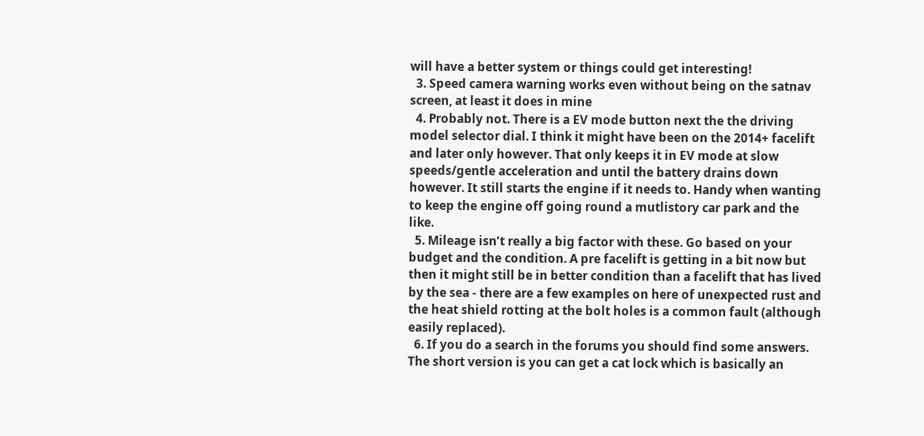will have a better system or things could get interesting!
  3. Speed camera warning works even without being on the satnav screen, at least it does in mine
  4. Probably not. There is a EV mode button next the the driving model selector dial. I think it might have been on the 2014+ facelift and later only however. That only keeps it in EV mode at slow speeds/gentle acceleration and until the battery drains down however. It still starts the engine if it needs to. Handy when wanting to keep the engine off going round a mutlistory car park and the like.
  5. Mileage isn’t really a big factor with these. Go based on your budget and the condition. A pre facelift is getting in a bit now but then it might still be in better condition than a facelift that has lived by the sea - there are a few examples on here of unexpected rust and the heat shield rotting at the bolt holes is a common fault (although easily replaced).
  6. If you do a search in the forums you should find some answers. The short version is you can get a cat lock which is basically an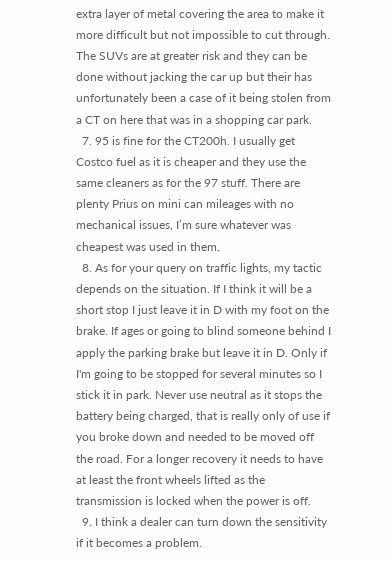extra layer of metal covering the area to make it more difficult but not impossible to cut through. The SUVs are at greater risk and they can be done without jacking the car up but their has unfortunately been a case of it being stolen from a CT on here that was in a shopping car park.
  7. 95 is fine for the CT200h. I usually get Costco fuel as it is cheaper and they use the same cleaners as for the 97 stuff. There are plenty Prius on mini can mileages with no mechanical issues, I’m sure whatever was cheapest was used in them.
  8. As for your query on traffic lights, my tactic depends on the situation. If I think it will be a short stop I just leave it in D with my foot on the brake. If ages or going to blind someone behind I apply the parking brake but leave it in D. Only if I'm going to be stopped for several minutes so I stick it in park. Never use neutral as it stops the battery being charged, that is really only of use if you broke down and needed to be moved off the road. For a longer recovery it needs to have at least the front wheels lifted as the transmission is locked when the power is off.
  9. I think a dealer can turn down the sensitivity if it becomes a problem.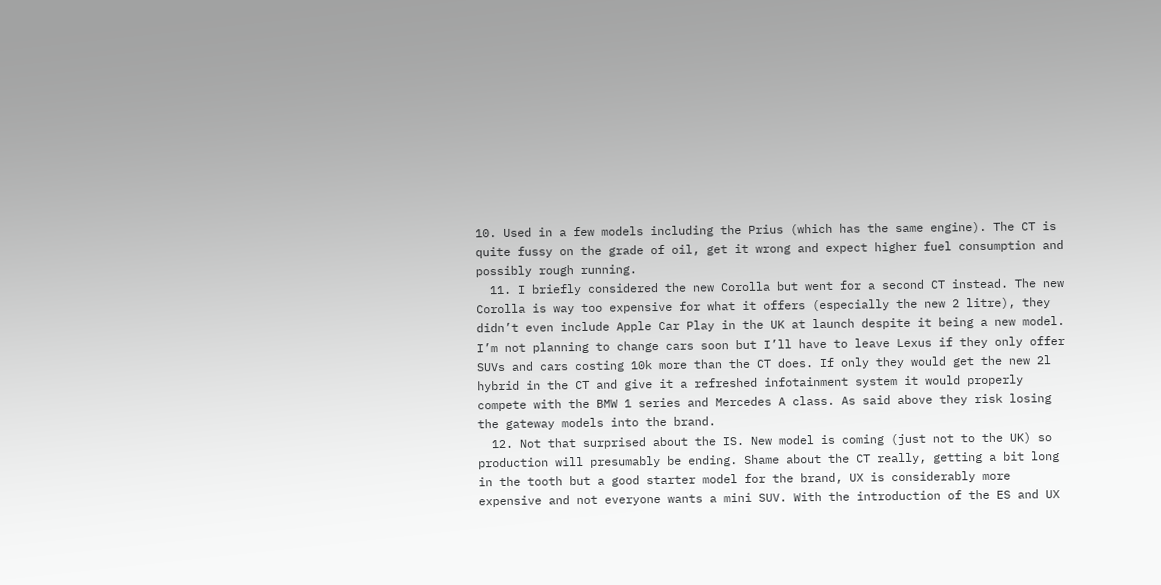10. Used in a few models including the Prius (which has the same engine). The CT is quite fussy on the grade of oil, get it wrong and expect higher fuel consumption and possibly rough running.
  11. I briefly considered the new Corolla but went for a second CT instead. The new Corolla is way too expensive for what it offers (especially the new 2 litre), they didn’t even include Apple Car Play in the UK at launch despite it being a new model. I’m not planning to change cars soon but I’ll have to leave Lexus if they only offer SUVs and cars costing 10k more than the CT does. If only they would get the new 2l hybrid in the CT and give it a refreshed infotainment system it would properly compete with the BMW 1 series and Mercedes A class. As said above they risk losing the gateway models into the brand.
  12. Not that surprised about the IS. New model is coming (just not to the UK) so production will presumably be ending. Shame about the CT really, getting a bit long in the tooth but a good starter model for the brand, UX is considerably more expensive and not everyone wants a mini SUV. With the introduction of the ES and UX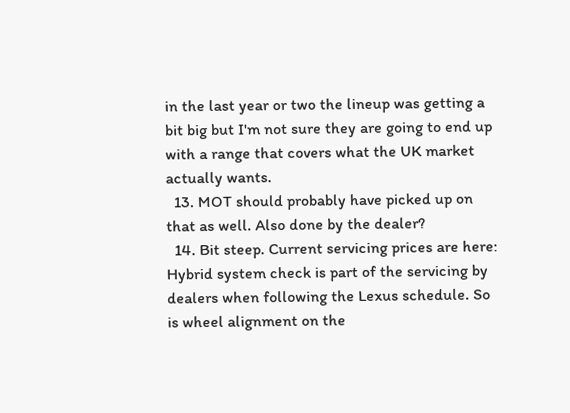in the last year or two the lineup was getting a bit big but I'm not sure they are going to end up with a range that covers what the UK market actually wants.
  13. MOT should probably have picked up on that as well. Also done by the dealer?
  14. Bit steep. Current servicing prices are here: Hybrid system check is part of the servicing by dealers when following the Lexus schedule. So is wheel alignment on the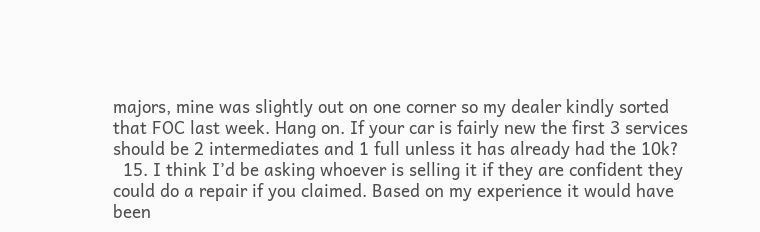majors, mine was slightly out on one corner so my dealer kindly sorted that FOC last week. Hang on. If your car is fairly new the first 3 services should be 2 intermediates and 1 full unless it has already had the 10k?
  15. I think I’d be asking whoever is selling it if they are confident they could do a repair if you claimed. Based on my experience it would have been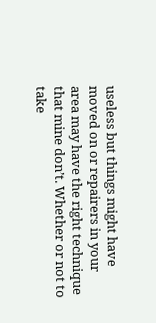useless but things might have moved on or repairers in your area may have the right technique that mine don’t. Whether or not to take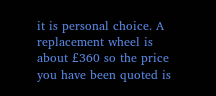it is personal choice. A replacement wheel is about £360 so the price you have been quoted is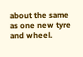about the same as one new tyre and wheel.